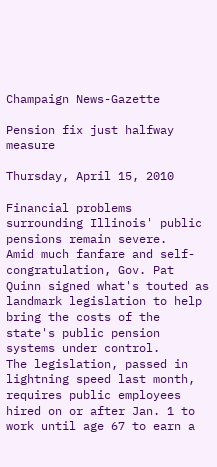Champaign News-Gazette

Pension fix just halfway measure

Thursday, April 15, 2010

Financial problems surrounding Illinois' public pensions remain severe.
Amid much fanfare and self-congratulation, Gov. Pat Quinn signed what's touted as landmark legislation to help bring the costs of the state's public pension systems under control.
The legislation, passed in lightning speed last month, requires public employees hired on or after Jan. 1 to work until age 67 to earn a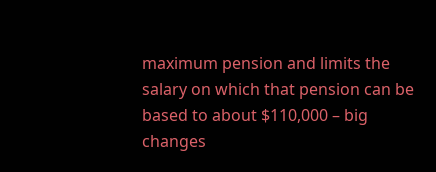maximum pension and limits the salary on which that pension can be based to about $110,000 – big changes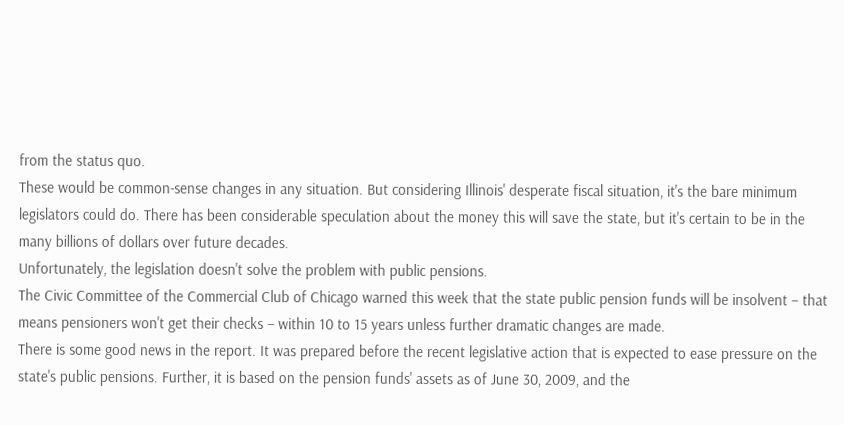from the status quo.
These would be common-sense changes in any situation. But considering Illinois' desperate fiscal situation, it's the bare minimum legislators could do. There has been considerable speculation about the money this will save the state, but it's certain to be in the many billions of dollars over future decades.
Unfortunately, the legislation doesn't solve the problem with public pensions.
The Civic Committee of the Commercial Club of Chicago warned this week that the state public pension funds will be insolvent – that means pensioners won't get their checks – within 10 to 15 years unless further dramatic changes are made.
There is some good news in the report. It was prepared before the recent legislative action that is expected to ease pressure on the state's public pensions. Further, it is based on the pension funds' assets as of June 30, 2009, and the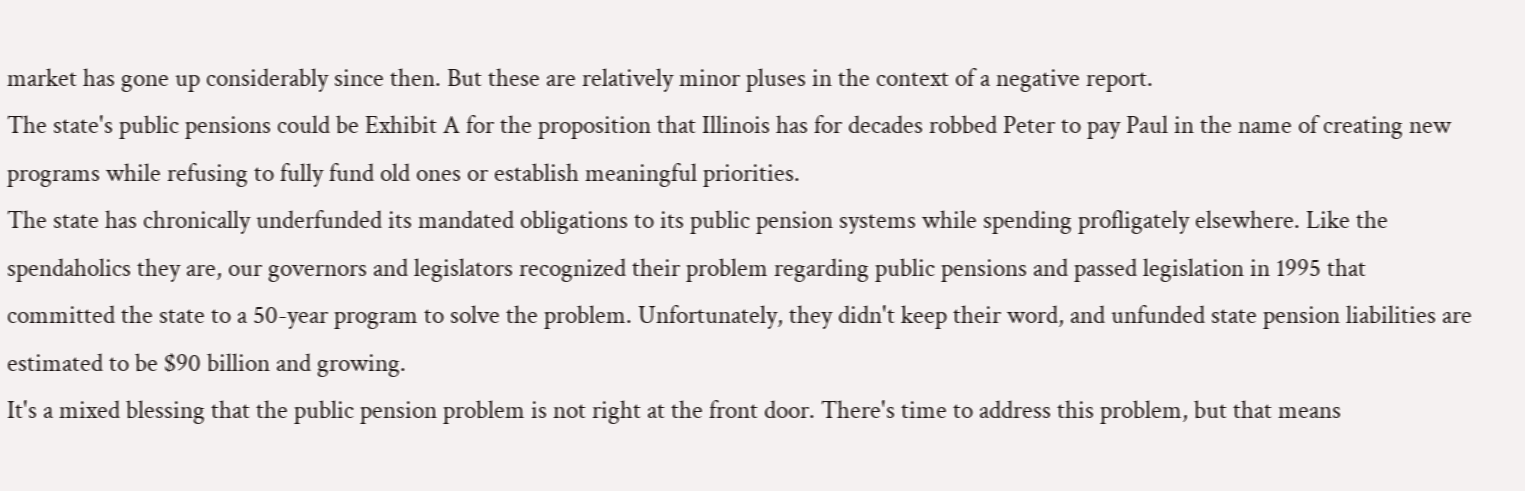market has gone up considerably since then. But these are relatively minor pluses in the context of a negative report.
The state's public pensions could be Exhibit A for the proposition that Illinois has for decades robbed Peter to pay Paul in the name of creating new programs while refusing to fully fund old ones or establish meaningful priorities.
The state has chronically underfunded its mandated obligations to its public pension systems while spending profligately elsewhere. Like the spendaholics they are, our governors and legislators recognized their problem regarding public pensions and passed legislation in 1995 that committed the state to a 50-year program to solve the problem. Unfortunately, they didn't keep their word, and unfunded state pension liabilities are estimated to be $90 billion and growing.
It's a mixed blessing that the public pension problem is not right at the front door. There's time to address this problem, but that means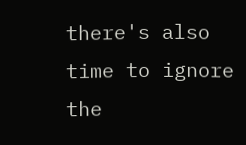there's also time to ignore the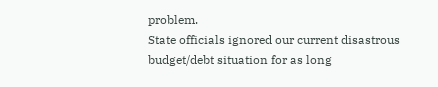problem.
State officials ignored our current disastrous budget/debt situation for as long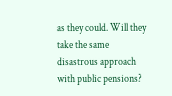as they could. Will they take the same disastrous approach with public pensions?